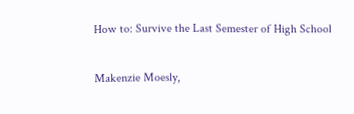How to: Survive the Last Semester of High School

Makenzie Moesly,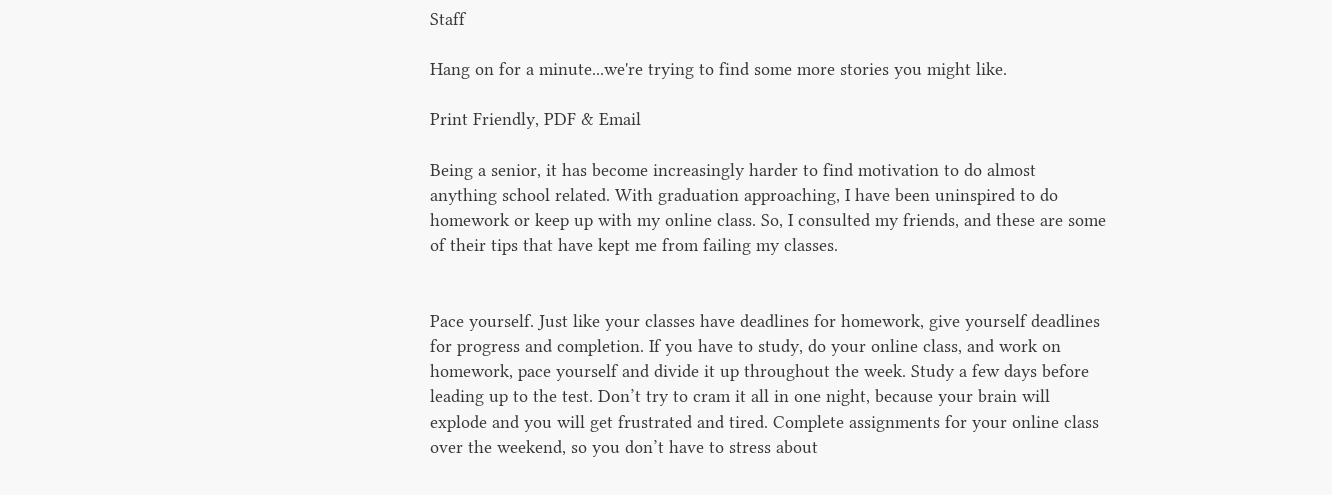Staff

Hang on for a minute...we're trying to find some more stories you might like.

Print Friendly, PDF & Email

Being a senior, it has become increasingly harder to find motivation to do almost anything school related. With graduation approaching, I have been uninspired to do homework or keep up with my online class. So, I consulted my friends, and these are some of their tips that have kept me from failing my classes.


Pace yourself. Just like your classes have deadlines for homework, give yourself deadlines for progress and completion. If you have to study, do your online class, and work on homework, pace yourself and divide it up throughout the week. Study a few days before leading up to the test. Don’t try to cram it all in one night, because your brain will explode and you will get frustrated and tired. Complete assignments for your online class over the weekend, so you don’t have to stress about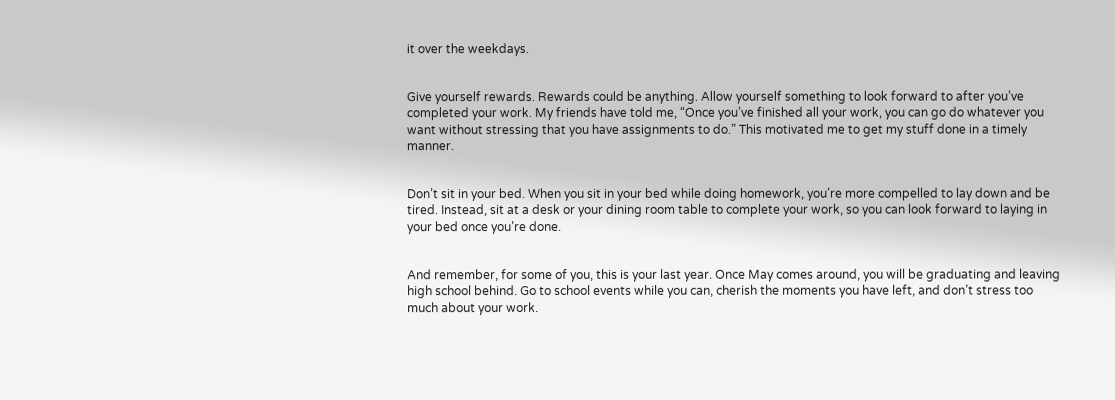it over the weekdays.


Give yourself rewards. Rewards could be anything. Allow yourself something to look forward to after you’ve completed your work. My friends have told me, “Once you’ve finished all your work, you can go do whatever you want without stressing that you have assignments to do.” This motivated me to get my stuff done in a timely manner.


Don’t sit in your bed. When you sit in your bed while doing homework, you’re more compelled to lay down and be tired. Instead, sit at a desk or your dining room table to complete your work, so you can look forward to laying in your bed once you’re done.


And remember, for some of you, this is your last year. Once May comes around, you will be graduating and leaving high school behind. Go to school events while you can, cherish the moments you have left, and don’t stress too much about your work.